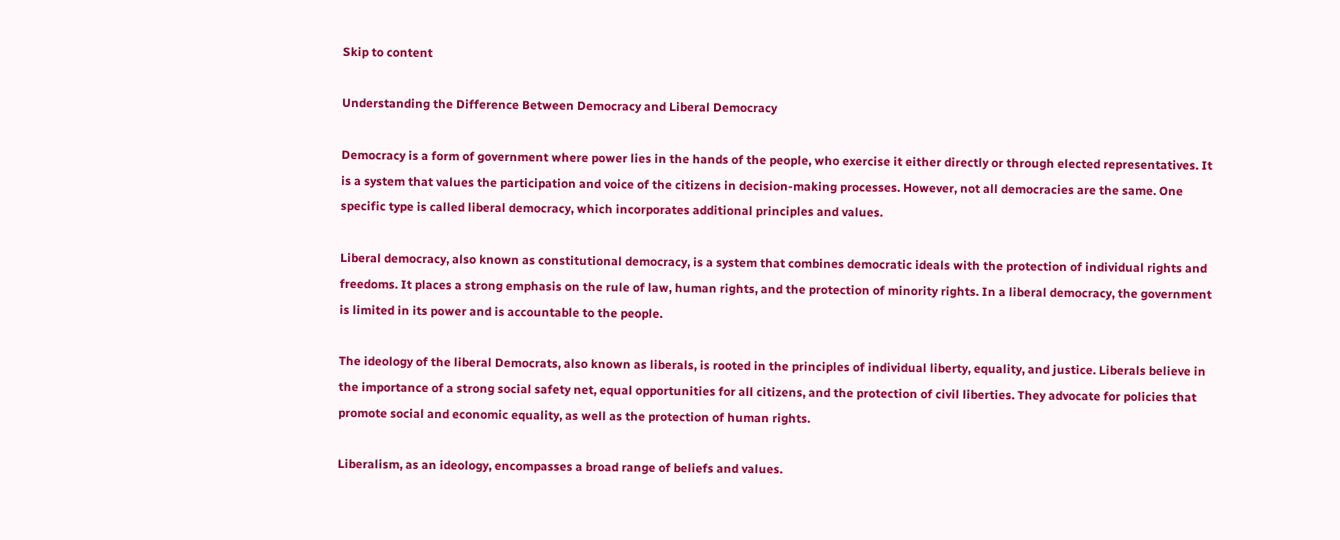Skip to content

Understanding the Difference Between Democracy and Liberal Democracy

Democracy is a form of government where power lies in the hands of the people, who exercise it either directly or through elected representatives. It is a system that values the participation and voice of the citizens in decision-making processes. However, not all democracies are the same. One specific type is called liberal democracy, which incorporates additional principles and values.

Liberal democracy, also known as constitutional democracy, is a system that combines democratic ideals with the protection of individual rights and freedoms. It places a strong emphasis on the rule of law, human rights, and the protection of minority rights. In a liberal democracy, the government is limited in its power and is accountable to the people.

The ideology of the liberal Democrats, also known as liberals, is rooted in the principles of individual liberty, equality, and justice. Liberals believe in the importance of a strong social safety net, equal opportunities for all citizens, and the protection of civil liberties. They advocate for policies that promote social and economic equality, as well as the protection of human rights.

Liberalism, as an ideology, encompasses a broad range of beliefs and values.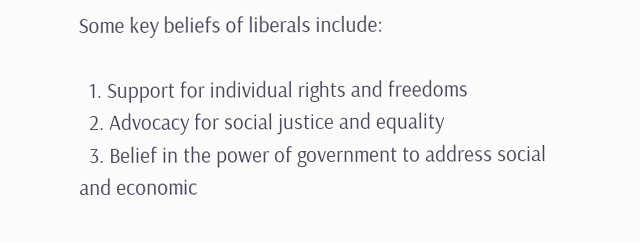Some key beliefs of liberals include:

  1. Support for individual rights and freedoms
  2. Advocacy for social justice and equality
  3. Belief in the power of government to address social and economic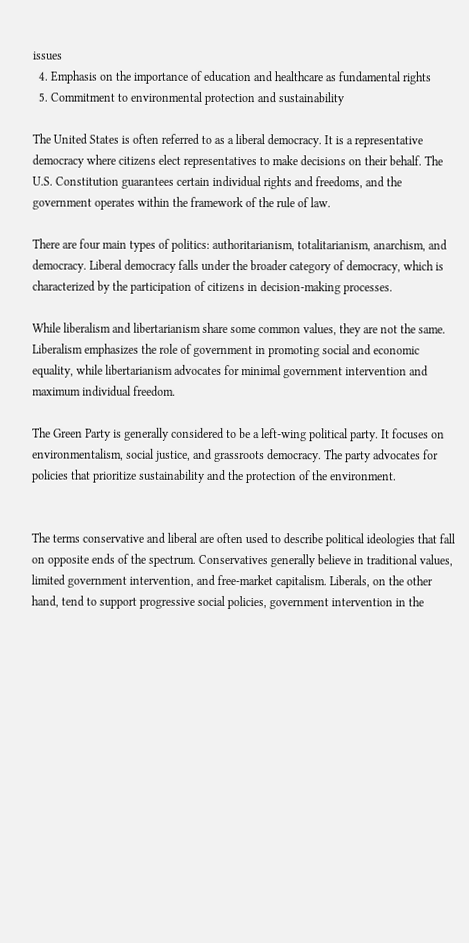issues
  4. Emphasis on the importance of education and healthcare as fundamental rights
  5. Commitment to environmental protection and sustainability

The United States is often referred to as a liberal democracy. It is a representative democracy where citizens elect representatives to make decisions on their behalf. The U.S. Constitution guarantees certain individual rights and freedoms, and the government operates within the framework of the rule of law.

There are four main types of politics: authoritarianism, totalitarianism, anarchism, and democracy. Liberal democracy falls under the broader category of democracy, which is characterized by the participation of citizens in decision-making processes.

While liberalism and libertarianism share some common values, they are not the same. Liberalism emphasizes the role of government in promoting social and economic equality, while libertarianism advocates for minimal government intervention and maximum individual freedom.

The Green Party is generally considered to be a left-wing political party. It focuses on environmentalism, social justice, and grassroots democracy. The party advocates for policies that prioritize sustainability and the protection of the environment.


The terms conservative and liberal are often used to describe political ideologies that fall on opposite ends of the spectrum. Conservatives generally believe in traditional values, limited government intervention, and free-market capitalism. Liberals, on the other hand, tend to support progressive social policies, government intervention in the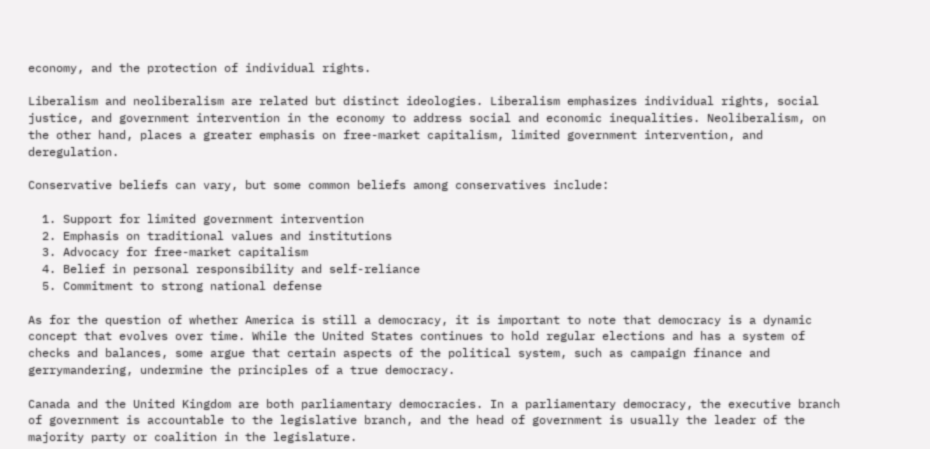economy, and the protection of individual rights.

Liberalism and neoliberalism are related but distinct ideologies. Liberalism emphasizes individual rights, social justice, and government intervention in the economy to address social and economic inequalities. Neoliberalism, on the other hand, places a greater emphasis on free-market capitalism, limited government intervention, and deregulation.

Conservative beliefs can vary, but some common beliefs among conservatives include:

  1. Support for limited government intervention
  2. Emphasis on traditional values and institutions
  3. Advocacy for free-market capitalism
  4. Belief in personal responsibility and self-reliance
  5. Commitment to strong national defense

As for the question of whether America is still a democracy, it is important to note that democracy is a dynamic concept that evolves over time. While the United States continues to hold regular elections and has a system of checks and balances, some argue that certain aspects of the political system, such as campaign finance and gerrymandering, undermine the principles of a true democracy.

Canada and the United Kingdom are both parliamentary democracies. In a parliamentary democracy, the executive branch of government is accountable to the legislative branch, and the head of government is usually the leader of the majority party or coalition in the legislature.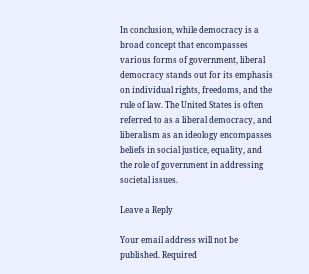In conclusion, while democracy is a broad concept that encompasses various forms of government, liberal democracy stands out for its emphasis on individual rights, freedoms, and the rule of law. The United States is often referred to as a liberal democracy, and liberalism as an ideology encompasses beliefs in social justice, equality, and the role of government in addressing societal issues.

Leave a Reply

Your email address will not be published. Required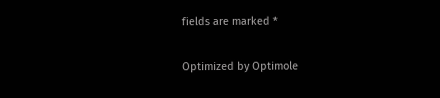fields are marked *

Optimized by Optimole